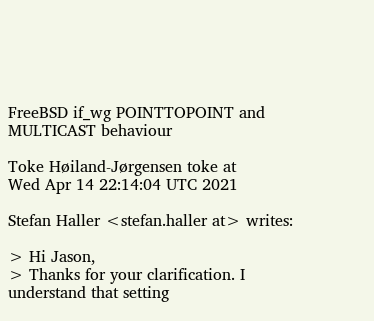FreeBSD if_wg POINTTOPOINT and MULTICAST behaviour

Toke Høiland-Jørgensen toke at
Wed Apr 14 22:14:04 UTC 2021

Stefan Haller <stefan.haller at> writes:

> Hi Jason,
> Thanks for your clarification. I understand that setting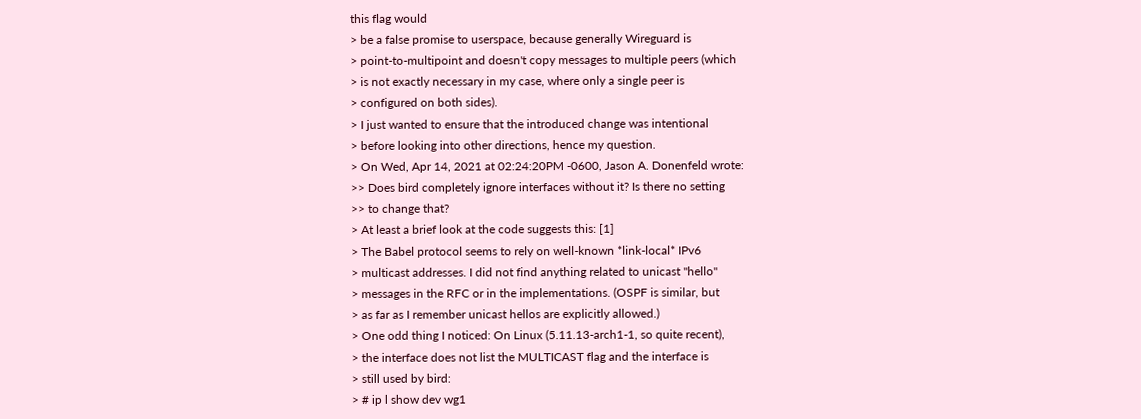this flag would
> be a false promise to userspace, because generally Wireguard is
> point-to-multipoint and doesn't copy messages to multiple peers (which
> is not exactly necessary in my case, where only a single peer is
> configured on both sides).
> I just wanted to ensure that the introduced change was intentional
> before looking into other directions, hence my question.
> On Wed, Apr 14, 2021 at 02:24:20PM -0600, Jason A. Donenfeld wrote:
>> Does bird completely ignore interfaces without it? Is there no setting
>> to change that?
> At least a brief look at the code suggests this: [1]
> The Babel protocol seems to rely on well-known *link-local* IPv6
> multicast addresses. I did not find anything related to unicast "hello"
> messages in the RFC or in the implementations. (OSPF is similar, but
> as far as I remember unicast hellos are explicitly allowed.)
> One odd thing I noticed: On Linux (5.11.13-arch1-1, so quite recent),
> the interface does not list the MULTICAST flag and the interface is
> still used by bird:
> # ip l show dev wg1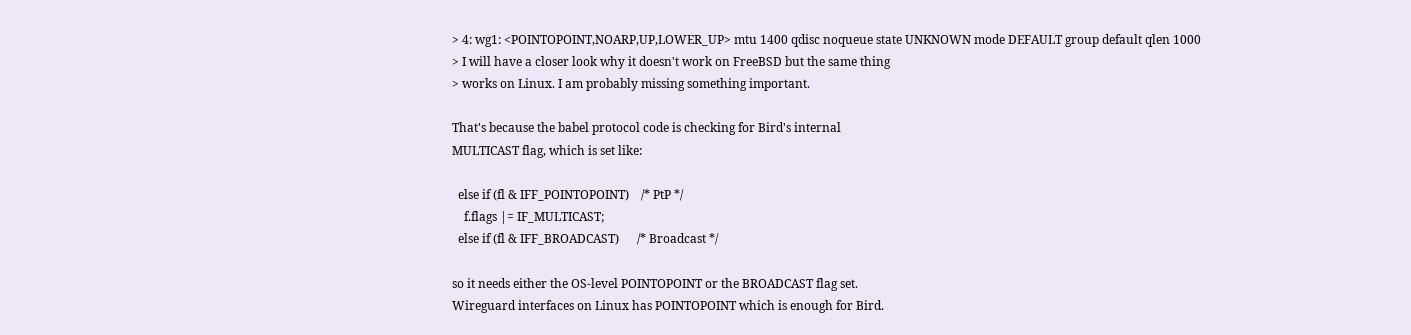> 4: wg1: <POINTOPOINT,NOARP,UP,LOWER_UP> mtu 1400 qdisc noqueue state UNKNOWN mode DEFAULT group default qlen 1000
> I will have a closer look why it doesn't work on FreeBSD but the same thing
> works on Linux. I am probably missing something important.

That's because the babel protocol code is checking for Bird's internal
MULTICAST flag, which is set like:

  else if (fl & IFF_POINTOPOINT)    /* PtP */
    f.flags |= IF_MULTICAST;
  else if (fl & IFF_BROADCAST)      /* Broadcast */

so it needs either the OS-level POINTOPOINT or the BROADCAST flag set.
Wireguard interfaces on Linux has POINTOPOINT which is enough for Bird.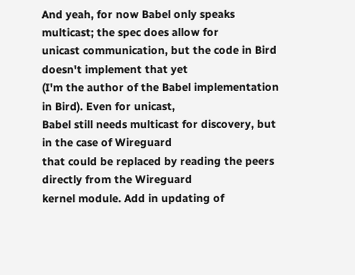And yeah, for now Babel only speaks multicast; the spec does allow for
unicast communication, but the code in Bird doesn't implement that yet
(I'm the author of the Babel implementation in Bird). Even for unicast,
Babel still needs multicast for discovery, but in the case of Wireguard
that could be replaced by reading the peers directly from the Wireguard
kernel module. Add in updating of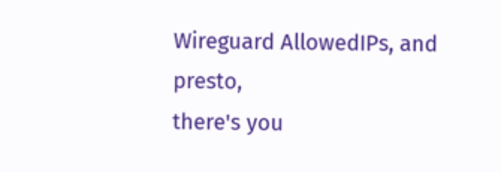Wireguard AllowedIPs, and presto,
there's you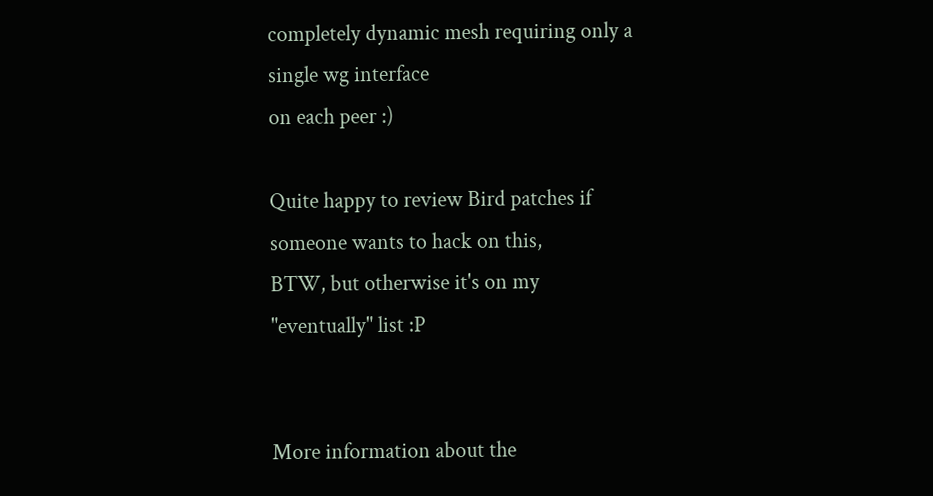completely dynamic mesh requiring only a single wg interface
on each peer :)

Quite happy to review Bird patches if someone wants to hack on this,
BTW, but otherwise it's on my "eventually" list :P


More information about the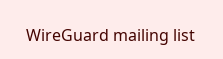WireGuard mailing list